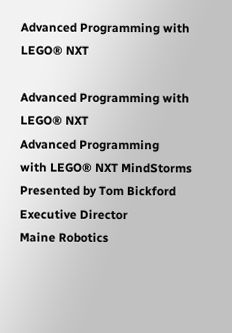Advanced Programming with LEGO® NXT

Advanced Programming with LEGO® NXT
Advanced Programming
with LEGO® NXT MindStorms
Presented by Tom Bickford
Executive Director
Maine Robotics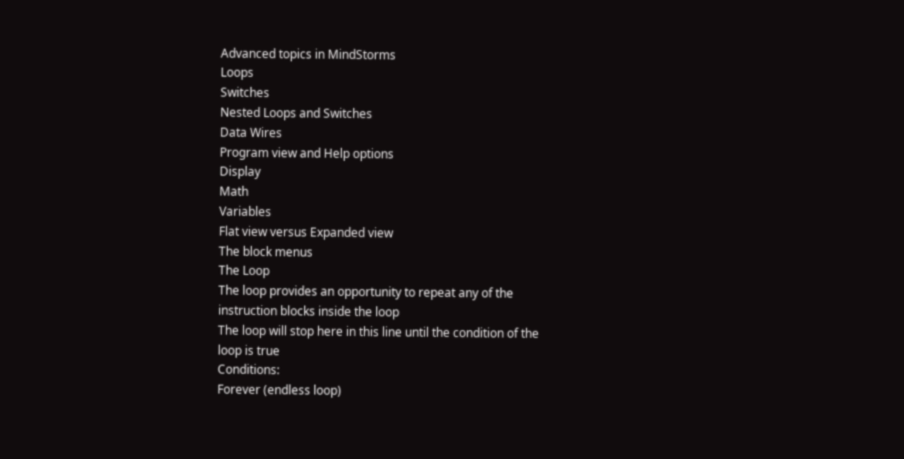Advanced topics in MindStorms
Loops
Switches
Nested Loops and Switches
Data Wires
Program view and Help options
Display
Math
Variables
Flat view versus Expanded view
The block menus
The Loop
The loop provides an opportunity to repeat any of the
instruction blocks inside the loop
The loop will stop here in this line until the condition of the
loop is true
Conditions:
Forever (endless loop)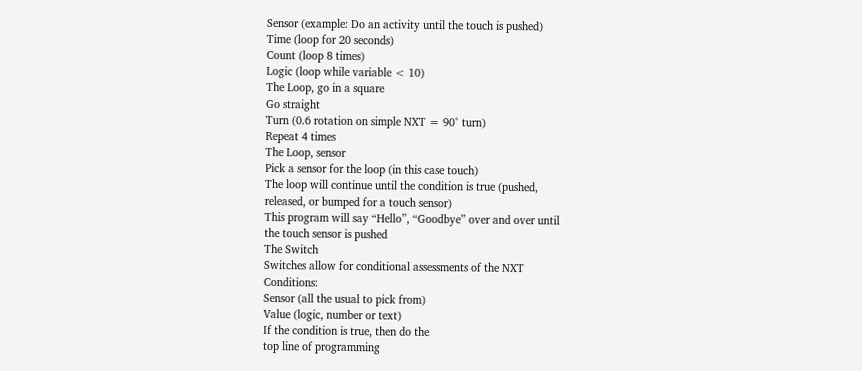Sensor (example: Do an activity until the touch is pushed)
Time (loop for 20 seconds)
Count (loop 8 times)
Logic (loop while variable < 10)
The Loop, go in a square
Go straight
Turn (0.6 rotation on simple NXT = 90° turn)
Repeat 4 times
The Loop, sensor
Pick a sensor for the loop (in this case touch)
The loop will continue until the condition is true (pushed,
released, or bumped for a touch sensor)
This program will say “Hello”, “Goodbye” over and over until
the touch sensor is pushed
The Switch
Switches allow for conditional assessments of the NXT
Conditions:
Sensor (all the usual to pick from)
Value (logic, number or text)
If the condition is true, then do the
top line of programming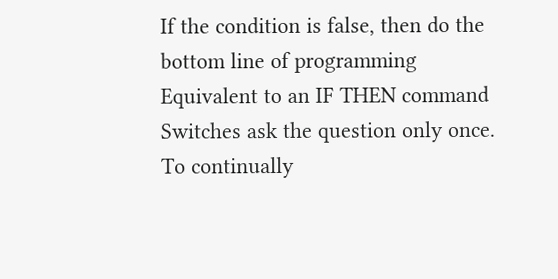If the condition is false, then do the
bottom line of programming
Equivalent to an IF THEN command
Switches ask the question only once.
To continually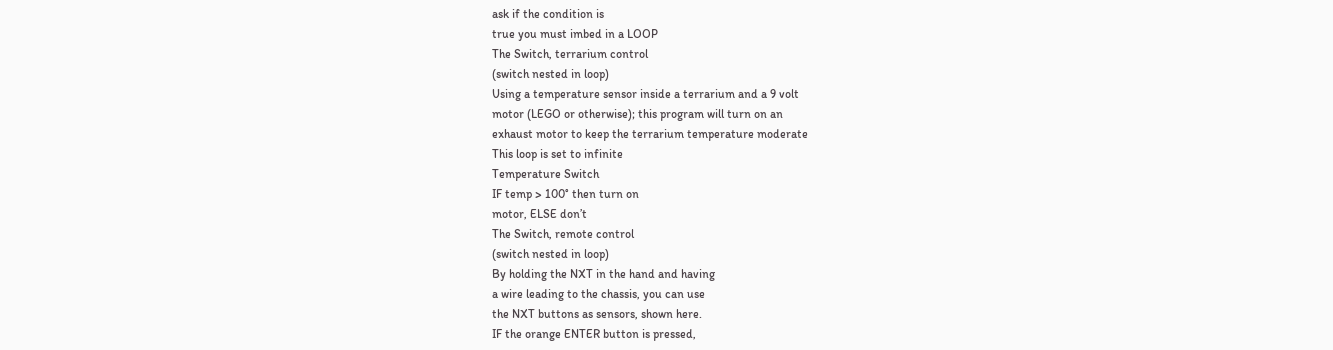ask if the condition is
true you must imbed in a LOOP
The Switch, terrarium control
(switch nested in loop)
Using a temperature sensor inside a terrarium and a 9 volt
motor (LEGO or otherwise); this program will turn on an
exhaust motor to keep the terrarium temperature moderate
This loop is set to infinite
Temperature Switch
IF temp > 100° then turn on
motor, ELSE don’t
The Switch, remote control
(switch nested in loop)
By holding the NXT in the hand and having
a wire leading to the chassis, you can use
the NXT buttons as sensors, shown here.
IF the orange ENTER button is pressed,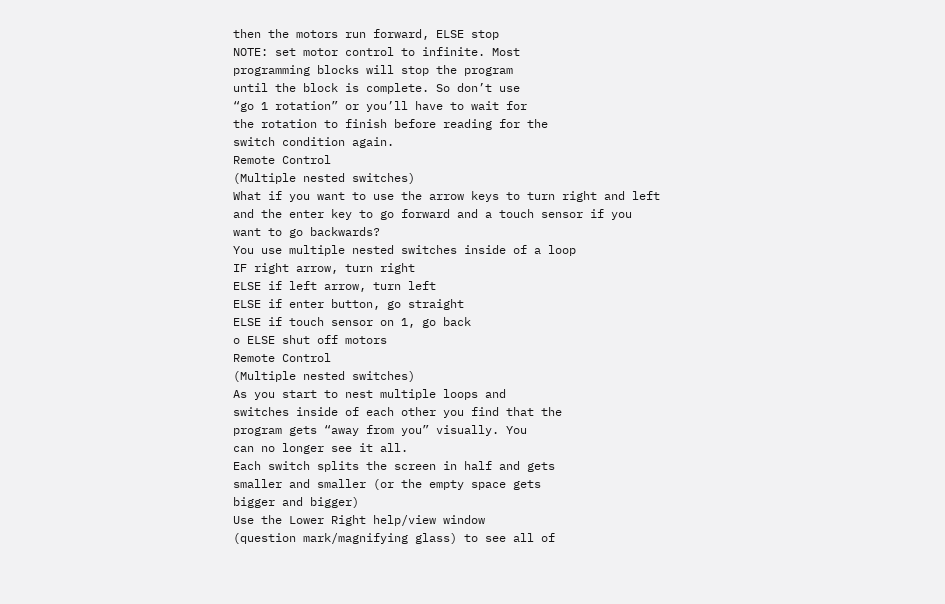then the motors run forward, ELSE stop
NOTE: set motor control to infinite. Most
programming blocks will stop the program
until the block is complete. So don’t use
“go 1 rotation” or you’ll have to wait for
the rotation to finish before reading for the
switch condition again.
Remote Control
(Multiple nested switches)
What if you want to use the arrow keys to turn right and left
and the enter key to go forward and a touch sensor if you
want to go backwards?
You use multiple nested switches inside of a loop
IF right arrow, turn right
ELSE if left arrow, turn left
ELSE if enter button, go straight
ELSE if touch sensor on 1, go back
o ELSE shut off motors
Remote Control
(Multiple nested switches)
As you start to nest multiple loops and
switches inside of each other you find that the
program gets “away from you” visually. You
can no longer see it all.
Each switch splits the screen in half and gets
smaller and smaller (or the empty space gets
bigger and bigger)
Use the Lower Right help/view window
(question mark/magnifying glass) to see all of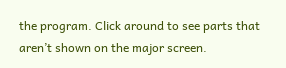the program. Click around to see parts that
aren’t shown on the major screen.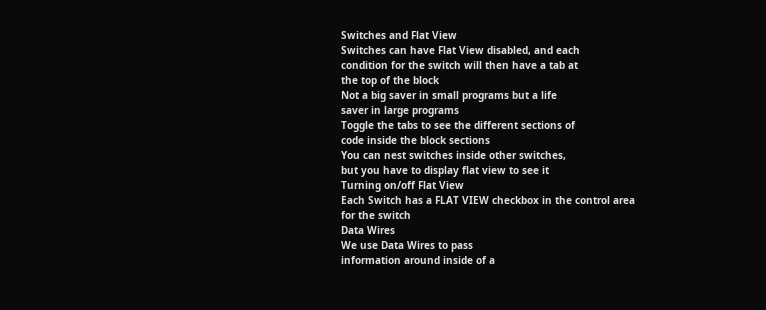Switches and Flat View
Switches can have Flat View disabled, and each
condition for the switch will then have a tab at
the top of the block
Not a big saver in small programs but a life
saver in large programs
Toggle the tabs to see the different sections of
code inside the block sections
You can nest switches inside other switches,
but you have to display flat view to see it
Turning on/off Flat View
Each Switch has a FLAT VIEW checkbox in the control area
for the switch
Data Wires
We use Data Wires to pass
information around inside of a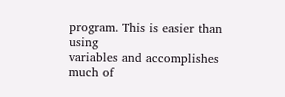program. This is easier than using
variables and accomplishes much of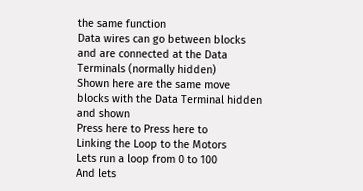the same function
Data wires can go between blocks
and are connected at the Data
Terminals (normally hidden)
Shown here are the same move
blocks with the Data Terminal hidden
and shown
Press here to Press here to
Linking the Loop to the Motors
Lets run a loop from 0 to 100
And lets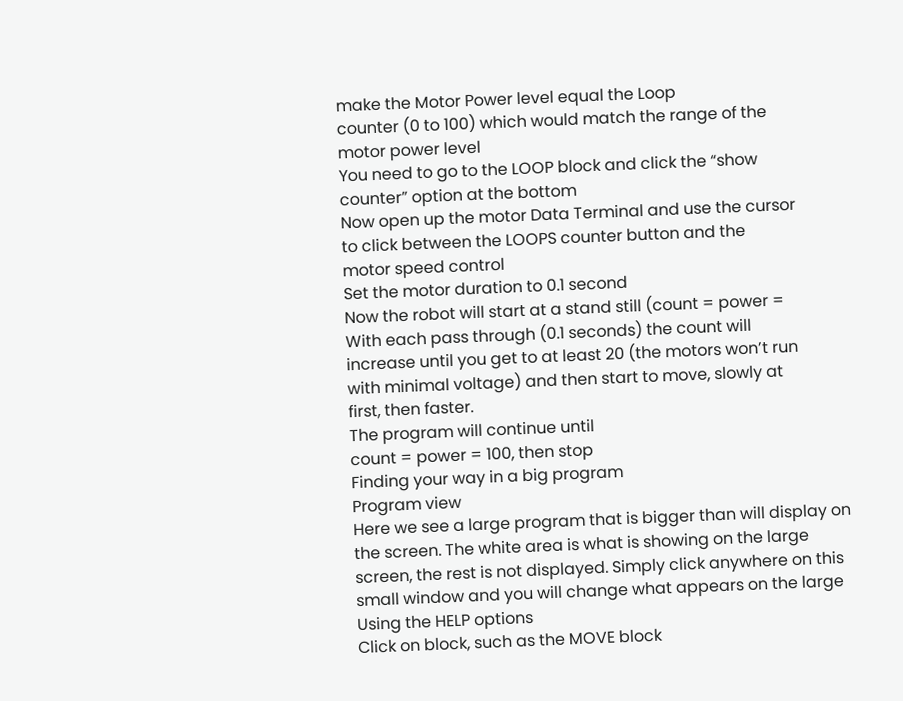make the Motor Power level equal the Loop
counter (0 to 100) which would match the range of the
motor power level
You need to go to the LOOP block and click the “show
counter” option at the bottom
Now open up the motor Data Terminal and use the cursor
to click between the LOOPS counter button and the
motor speed control
Set the motor duration to 0.1 second
Now the robot will start at a stand still (count = power =
With each pass through (0.1 seconds) the count will
increase until you get to at least 20 (the motors won’t run
with minimal voltage) and then start to move, slowly at
first, then faster.
The program will continue until
count = power = 100, then stop
Finding your way in a big program
Program view
Here we see a large program that is bigger than will display on
the screen. The white area is what is showing on the large
screen, the rest is not displayed. Simply click anywhere on this
small window and you will change what appears on the large
Using the HELP options
Click on block, such as the MOVE block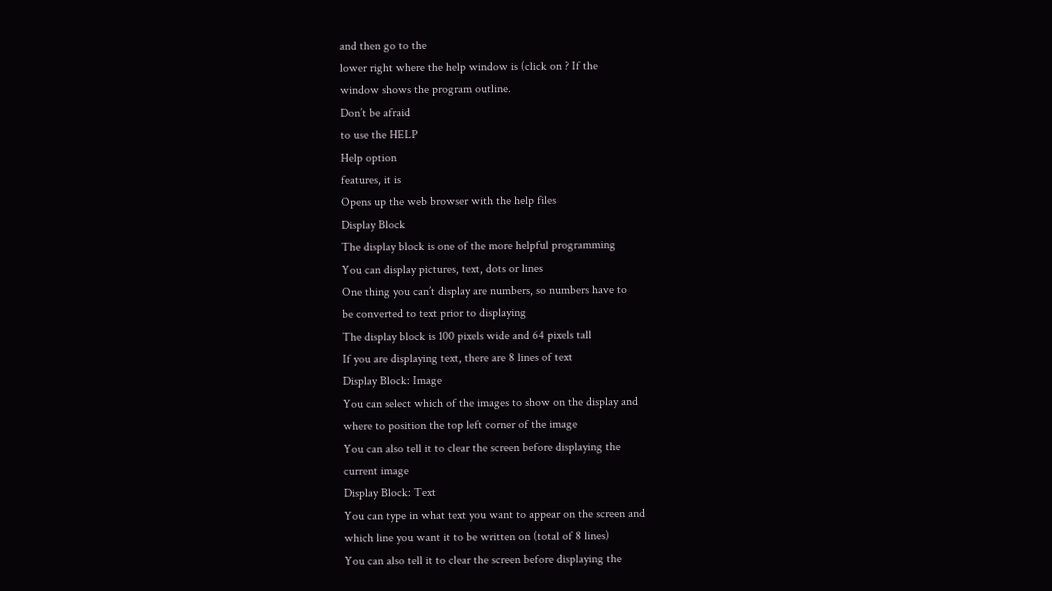and then go to the
lower right where the help window is (click on ? If the
window shows the program outline.
Don’t be afraid
to use the HELP
Help option
features, it is
Opens up the web browser with the help files
Display Block
The display block is one of the more helpful programming
You can display pictures, text, dots or lines
One thing you can’t display are numbers, so numbers have to
be converted to text prior to displaying
The display block is 100 pixels wide and 64 pixels tall
If you are displaying text, there are 8 lines of text
Display Block: Image
You can select which of the images to show on the display and
where to position the top left corner of the image
You can also tell it to clear the screen before displaying the
current image
Display Block: Text
You can type in what text you want to appear on the screen and
which line you want it to be written on (total of 8 lines)
You can also tell it to clear the screen before displaying the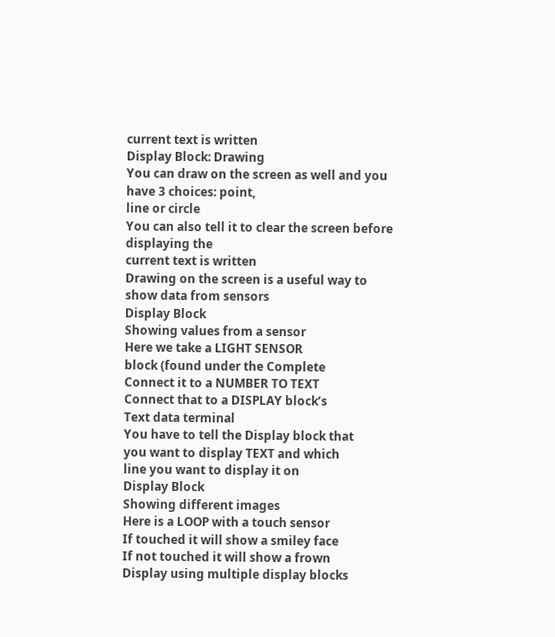current text is written
Display Block: Drawing
You can draw on the screen as well and you have 3 choices: point,
line or circle
You can also tell it to clear the screen before displaying the
current text is written
Drawing on the screen is a useful way to show data from sensors
Display Block
Showing values from a sensor
Here we take a LIGHT SENSOR
block (found under the Complete
Connect it to a NUMBER TO TEXT
Connect that to a DISPLAY block’s
Text data terminal
You have to tell the Display block that
you want to display TEXT and which
line you want to display it on
Display Block
Showing different images
Here is a LOOP with a touch sensor
If touched it will show a smiley face
If not touched it will show a frown
Display using multiple display blocks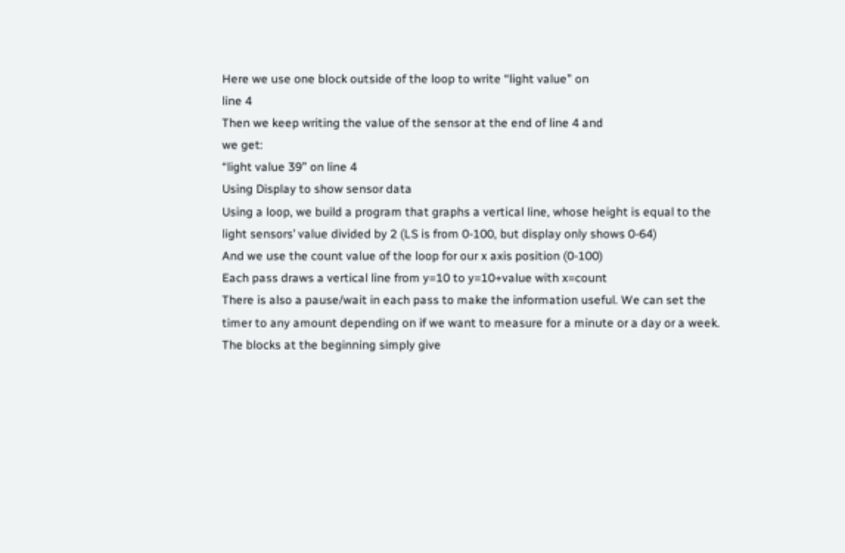Here we use one block outside of the loop to write “light value” on
line 4
Then we keep writing the value of the sensor at the end of line 4 and
we get:
“light value 39” on line 4
Using Display to show sensor data
Using a loop, we build a program that graphs a vertical line, whose height is equal to the
light sensors’ value divided by 2 (LS is from 0-100, but display only shows 0-64)
And we use the count value of the loop for our x axis position (0-100)
Each pass draws a vertical line from y=10 to y=10+value with x=count
There is also a pause/wait in each pass to make the information useful. We can set the
timer to any amount depending on if we want to measure for a minute or a day or a week.
The blocks at the beginning simply give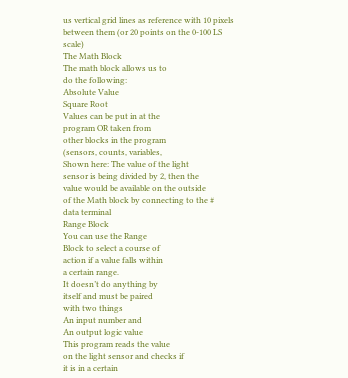us vertical grid lines as reference with 10 pixels
between them (or 20 points on the 0-100 LS scale)
The Math Block
The math block allows us to
do the following:
Absolute Value
Square Root
Values can be put in at the
program OR taken from
other blocks in the program
(sensors, counts, variables,
Shown here: The value of the light
sensor is being divided by 2, then the
value would be available on the outside
of the Math block by connecting to the #
data terminal
Range Block
You can use the Range
Block to select a course of
action if a value falls within
a certain range.
It doesn’t do anything by
itself and must be paired
with two things
An input number and
An output logic value
This program reads the value
on the light sensor and checks if
it is in a certain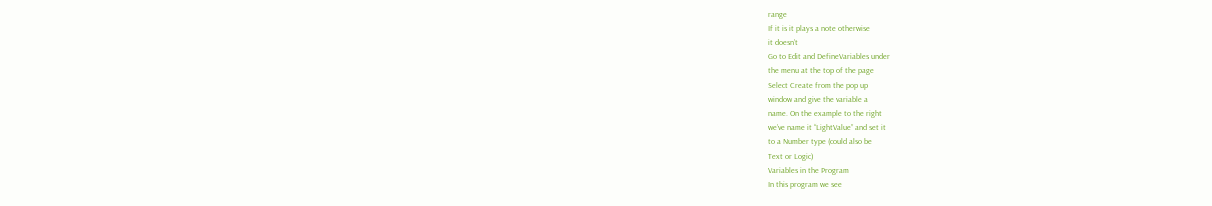range
If it is it plays a note otherwise
it doesn’t
Go to Edit and DefineVariables under
the menu at the top of the page
Select Create from the pop up
window and give the variable a
name. On the example to the right
we’ve name it “LightValue” and set it
to a Number type (could also be
Text or Logic)
Variables in the Program
In this program we see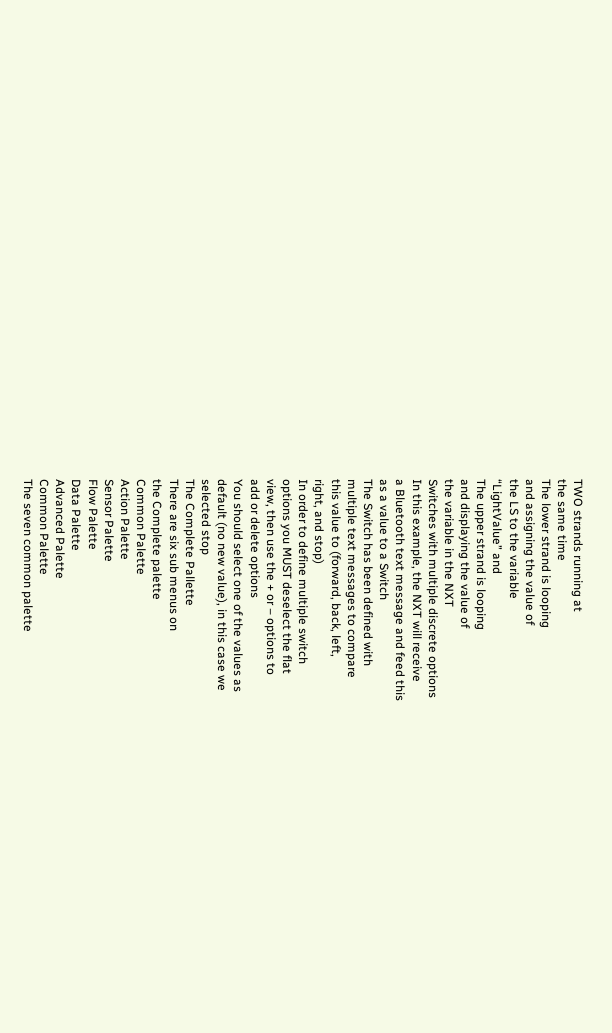TWO strands running at
the same time
The lower strand is looping
and assigning the value of
the LS to the variable
“LightValue” and
The upper strand is looping
and displaying the value of
the variable in the NXT
Switches with multiple discrete options
In this example, the NXT will receive
a Bluetooth text message and feed this
as a value to a Switch
The Switch has been defined with
multiple text messages to compare
this value to (forward, back, left,
right, and stop)
In order to define multiple switch
options you MUST deselect the flat
view, then use the + or – options to
add or delete options
You should select one of the values as
default (no new value), in this case we
selected stop
The Complete Pallette
There are six sub menus on
the Complete palette
Common Palette
Action Palette
Sensor Palette
Flow Palette
Data Palette
Advanced Palette
Common Palette
The seven common palette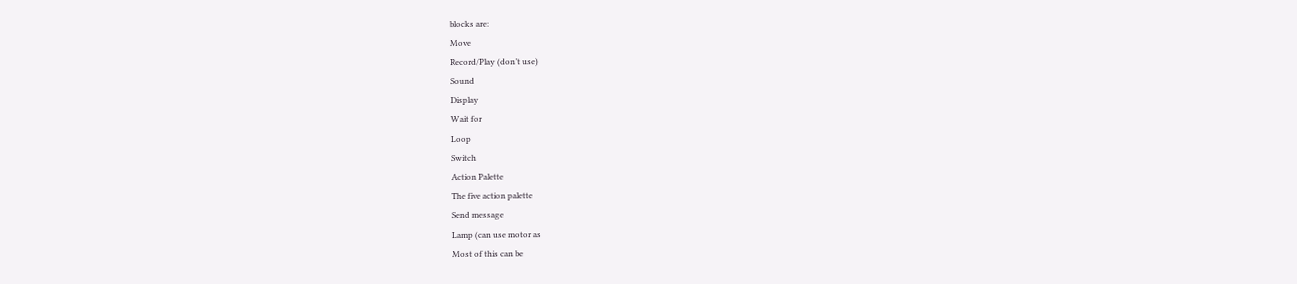blocks are:
Move
Record/Play (don’t use)
Sound
Display
Wait for
Loop
Switch
Action Palette
The five action palette
Send message
Lamp (can use motor as
Most of this can be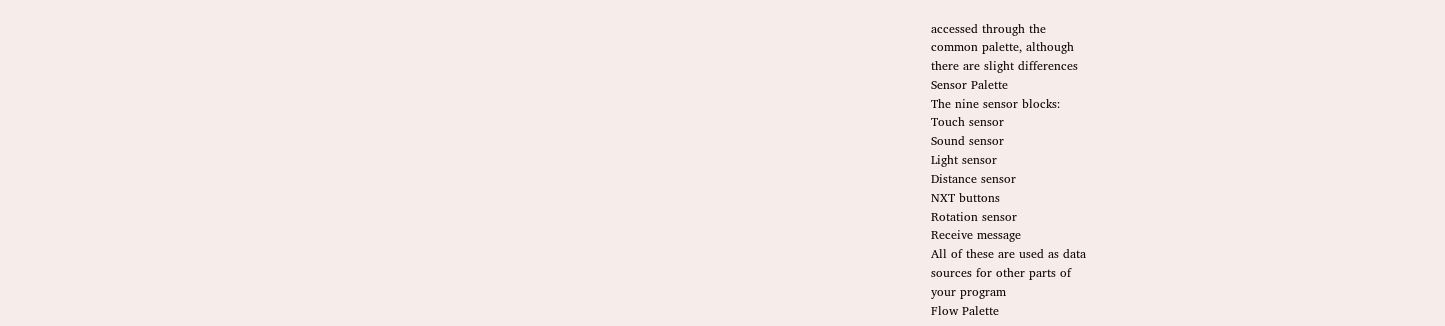accessed through the
common palette, although
there are slight differences
Sensor Palette
The nine sensor blocks:
Touch sensor
Sound sensor
Light sensor
Distance sensor
NXT buttons
Rotation sensor
Receive message
All of these are used as data
sources for other parts of
your program
Flow Palette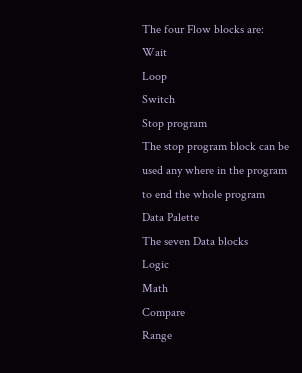The four Flow blocks are:
Wait
Loop
Switch
Stop program
The stop program block can be
used any where in the program
to end the whole program
Data Palette
The seven Data blocks
Logic
Math
Compare
Range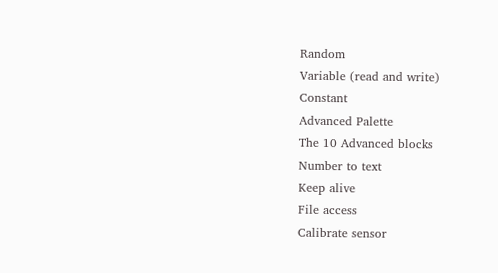Random
Variable (read and write)
Constant
Advanced Palette
The 10 Advanced blocks
Number to text
Keep alive
File access
Calibrate sensor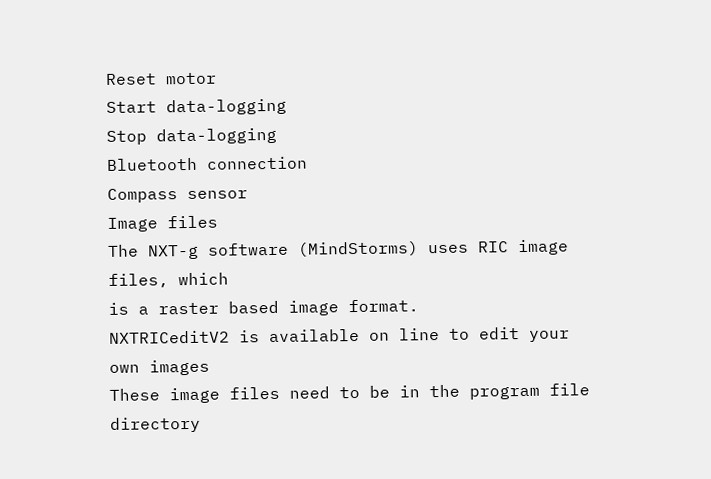Reset motor
Start data-logging
Stop data-logging
Bluetooth connection
Compass sensor
Image files
The NXT-g software (MindStorms) uses RIC image files, which
is a raster based image format.
NXTRICeditV2 is available on line to edit your own images
These image files need to be in the program file directory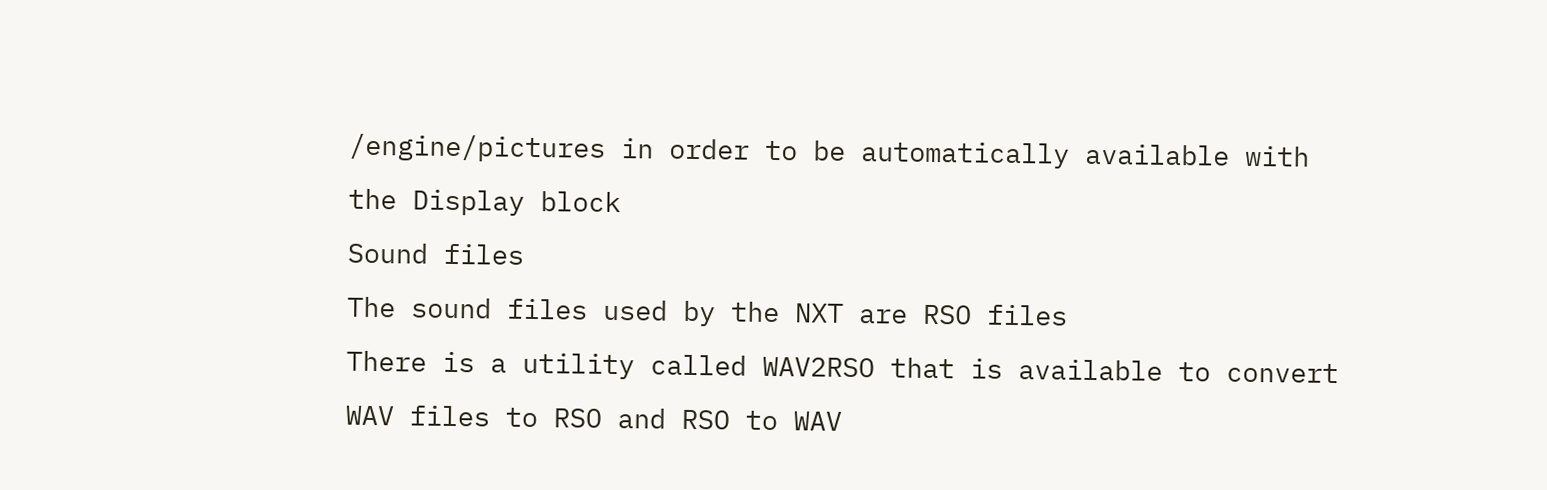/engine/pictures in order to be automatically available with
the Display block
Sound files
The sound files used by the NXT are RSO files
There is a utility called WAV2RSO that is available to convert
WAV files to RSO and RSO to WAV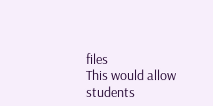files
This would allow students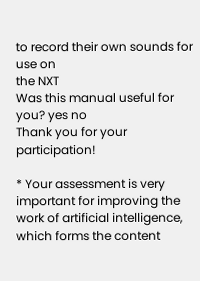to record their own sounds for use on
the NXT
Was this manual useful for you? yes no
Thank you for your participation!

* Your assessment is very important for improving the work of artificial intelligence, which forms the content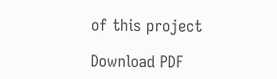of this project

Download PDF